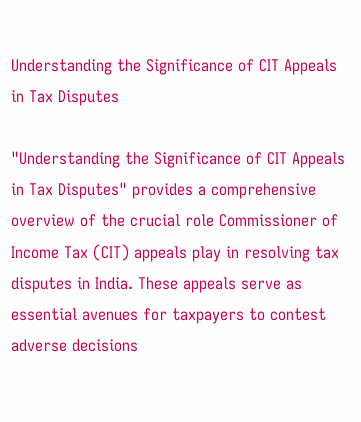Understanding the Significance of CIT Appeals in Tax Disputes

"Understanding the Significance of CIT Appeals in Tax Disputes" provides a comprehensive overview of the crucial role Commissioner of Income Tax (CIT) appeals play in resolving tax disputes in India. These appeals serve as essential avenues for taxpayers to contest adverse decisions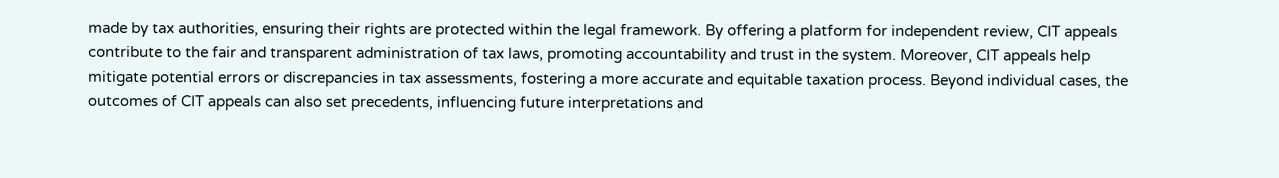made by tax authorities, ensuring their rights are protected within the legal framework. By offering a platform for independent review, CIT appeals contribute to the fair and transparent administration of tax laws, promoting accountability and trust in the system. Moreover, CIT appeals help mitigate potential errors or discrepancies in tax assessments, fostering a more accurate and equitable taxation process. Beyond individual cases, the outcomes of CIT appeals can also set precedents, influencing future interpretations and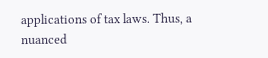applications of tax laws. Thus, a nuanced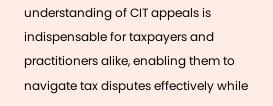understanding of CIT appeals is indispensable for taxpayers and practitioners alike, enabling them to navigate tax disputes effectively while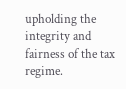upholding the integrity and fairness of the tax regime.